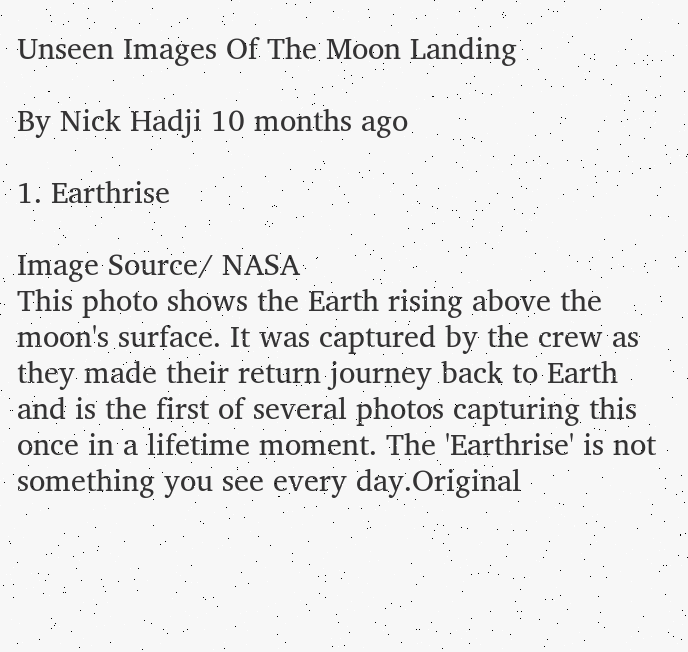Unseen Images Of The Moon Landing

By Nick Hadji 10 months ago

1. Earthrise

Image Source/ NASA
This photo shows the Earth rising above the moon's surface. It was captured by the crew as they made their return journey back to Earth and is the first of several photos capturing this once in a lifetime moment. The 'Earthrise' is not something you see every day.Original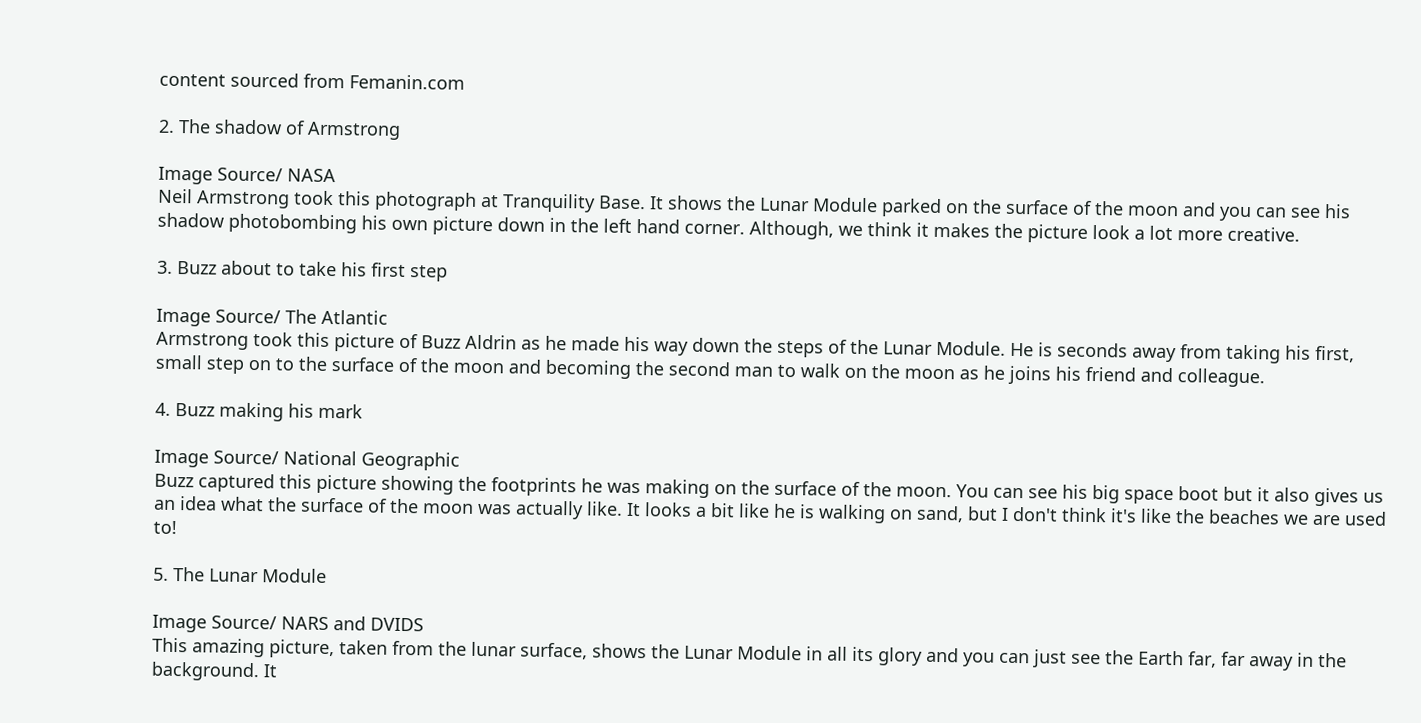content sourced from Femanin.com

2. The shadow of Armstrong

Image Source/ NASA
Neil Armstrong took this photograph at Tranquility Base. It shows the Lunar Module parked on the surface of the moon and you can see his shadow photobombing his own picture down in the left hand corner. Although, we think it makes the picture look a lot more creative.

3. Buzz about to take his first step

Image Source/ The Atlantic
Armstrong took this picture of Buzz Aldrin as he made his way down the steps of the Lunar Module. He is seconds away from taking his first, small step on to the surface of the moon and becoming the second man to walk on the moon as he joins his friend and colleague.

4. Buzz making his mark

Image Source/ National Geographic
Buzz captured this picture showing the footprints he was making on the surface of the moon. You can see his big space boot but it also gives us an idea what the surface of the moon was actually like. It looks a bit like he is walking on sand, but I don't think it's like the beaches we are used to!

5. The Lunar Module

Image Source/ NARS and DVIDS
This amazing picture, taken from the lunar surface, shows the Lunar Module in all its glory and you can just see the Earth far, far away in the background. It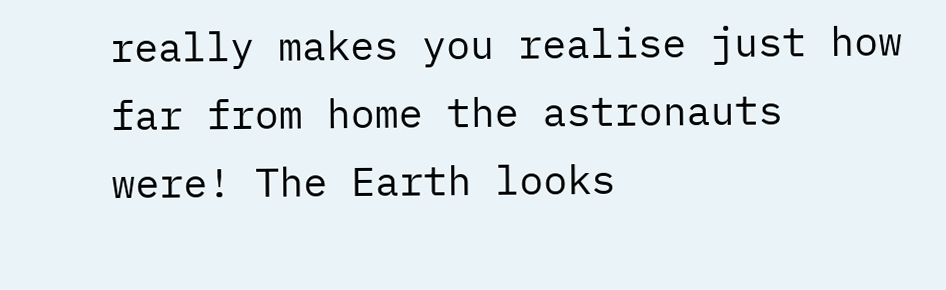really makes you realise just how far from home the astronauts were! The Earth looks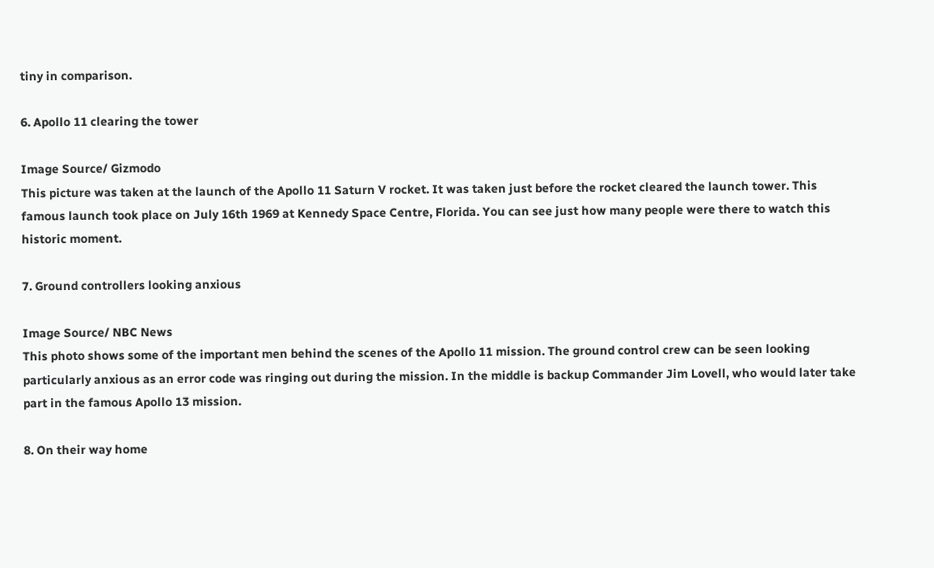tiny in comparison.

6. Apollo 11 clearing the tower

Image Source/ Gizmodo
This picture was taken at the launch of the Apollo 11 Saturn V rocket. It was taken just before the rocket cleared the launch tower. This famous launch took place on July 16th 1969 at Kennedy Space Centre, Florida. You can see just how many people were there to watch this historic moment.

7. Ground controllers looking anxious

Image Source/ NBC News
This photo shows some of the important men behind the scenes of the Apollo 11 mission. The ground control crew can be seen looking particularly anxious as an error code was ringing out during the mission. In the middle is backup Commander Jim Lovell, who would later take part in the famous Apollo 13 mission.

8. On their way home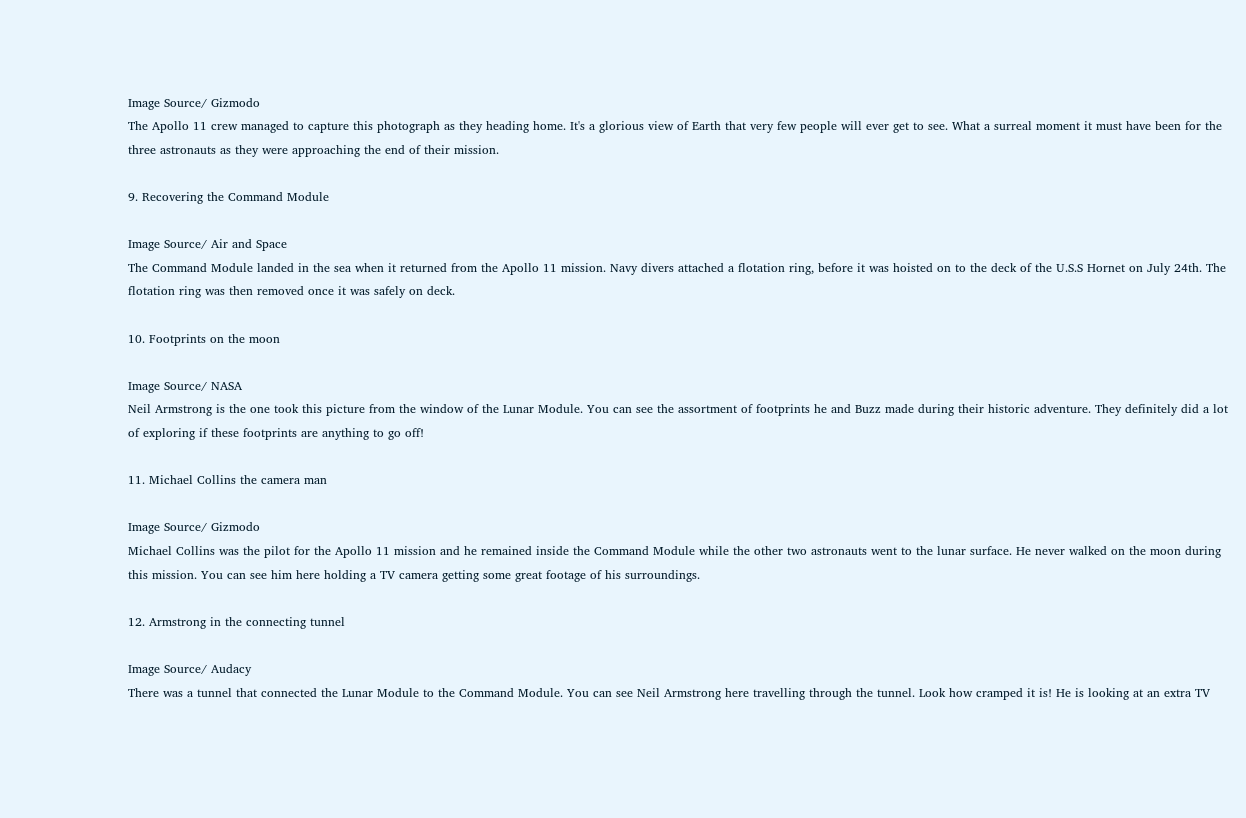Image Source/ Gizmodo
The Apollo 11 crew managed to capture this photograph as they heading home. It's a glorious view of Earth that very few people will ever get to see. What a surreal moment it must have been for the three astronauts as they were approaching the end of their mission.

9. Recovering the Command Module

Image Source/ Air and Space
The Command Module landed in the sea when it returned from the Apollo 11 mission. Navy divers attached a flotation ring, before it was hoisted on to the deck of the U.S.S Hornet on July 24th. The flotation ring was then removed once it was safely on deck.

10. Footprints on the moon

Image Source/ NASA
Neil Armstrong is the one took this picture from the window of the Lunar Module. You can see the assortment of footprints he and Buzz made during their historic adventure. They definitely did a lot of exploring if these footprints are anything to go off!

11. Michael Collins the camera man

Image Source/ Gizmodo
Michael Collins was the pilot for the Apollo 11 mission and he remained inside the Command Module while the other two astronauts went to the lunar surface. He never walked on the moon during this mission. You can see him here holding a TV camera getting some great footage of his surroundings.

12. Armstrong in the connecting tunnel

Image Source/ Audacy
There was a tunnel that connected the Lunar Module to the Command Module. You can see Neil Armstrong here travelling through the tunnel. Look how cramped it is! He is looking at an extra TV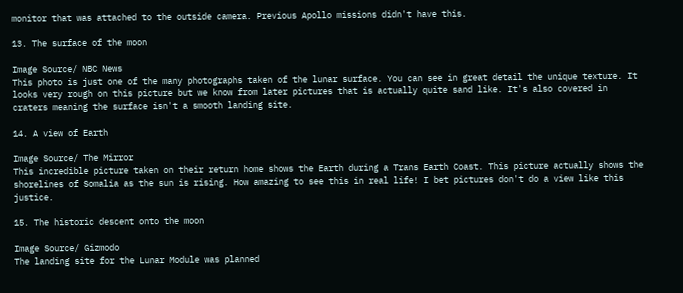monitor that was attached to the outside camera. Previous Apollo missions didn't have this.

13. The surface of the moon

Image Source/ NBC News
This photo is just one of the many photographs taken of the lunar surface. You can see in great detail the unique texture. It looks very rough on this picture but we know from later pictures that is actually quite sand like. It's also covered in craters meaning the surface isn't a smooth landing site.

14. A view of Earth

Image Source/ The Mirror
This incredible picture taken on their return home shows the Earth during a Trans Earth Coast. This picture actually shows the shorelines of Somalia as the sun is rising. How amazing to see this in real life! I bet pictures don't do a view like this justice.

15. The historic descent onto the moon

Image Source/ Gizmodo
The landing site for the Lunar Module was planned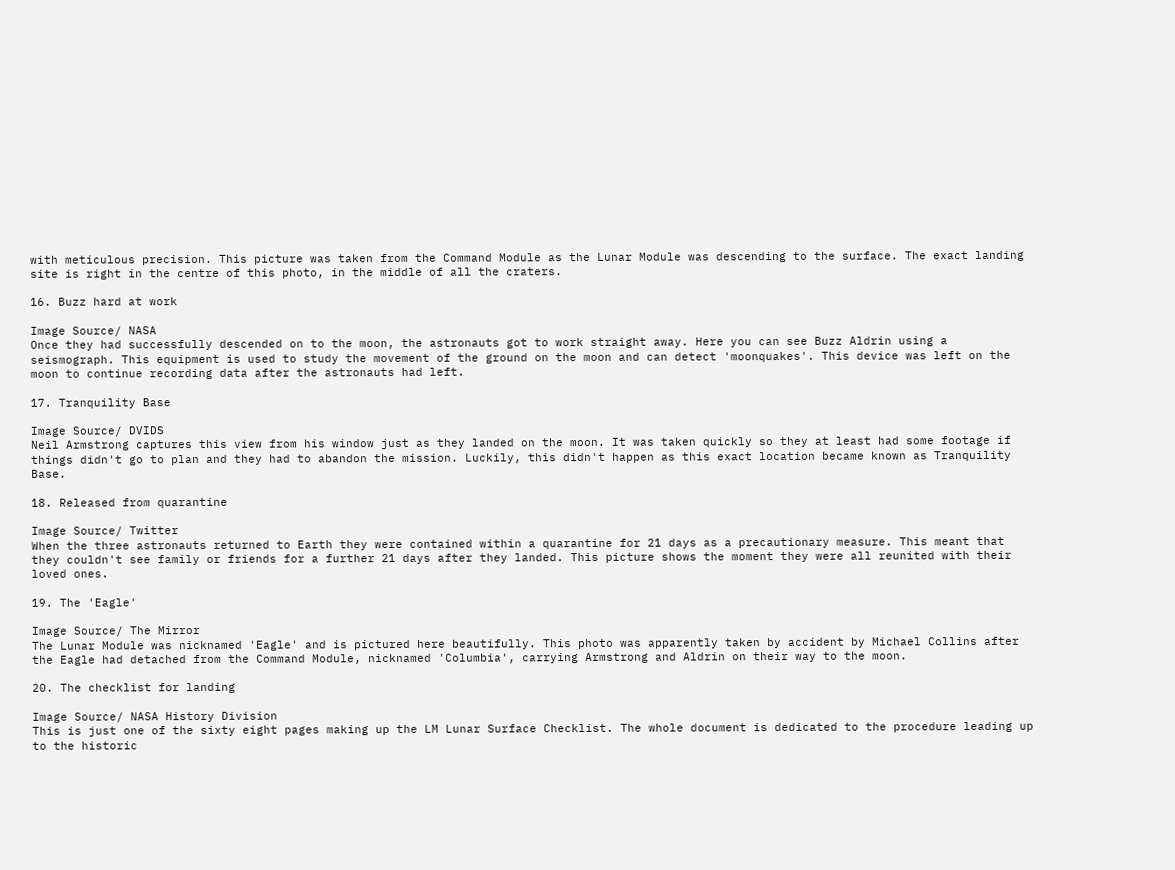with meticulous precision. This picture was taken from the Command Module as the Lunar Module was descending to the surface. The exact landing site is right in the centre of this photo, in the middle of all the craters.

16. Buzz hard at work

Image Source/ NASA
Once they had successfully descended on to the moon, the astronauts got to work straight away. Here you can see Buzz Aldrin using a seismograph. This equipment is used to study the movement of the ground on the moon and can detect 'moonquakes'. This device was left on the moon to continue recording data after the astronauts had left.

17. Tranquility Base

Image Source/ DVIDS
Neil Armstrong captures this view from his window just as they landed on the moon. It was taken quickly so they at least had some footage if things didn't go to plan and they had to abandon the mission. Luckily, this didn't happen as this exact location became known as Tranquility Base.

18. Released from quarantine

Image Source/ Twitter
When the three astronauts returned to Earth they were contained within a quarantine for 21 days as a precautionary measure. This meant that they couldn't see family or friends for a further 21 days after they landed. This picture shows the moment they were all reunited with their loved ones.

19. The 'Eagle'

Image Source/ The Mirror
The Lunar Module was nicknamed 'Eagle' and is pictured here beautifully. This photo was apparently taken by accident by Michael Collins after the Eagle had detached from the Command Module, nicknamed 'Columbia', carrying Armstrong and Aldrin on their way to the moon.

20. The checklist for landing

Image Source/ NASA History Division
This is just one of the sixty eight pages making up the LM Lunar Surface Checklist. The whole document is dedicated to the procedure leading up to the historic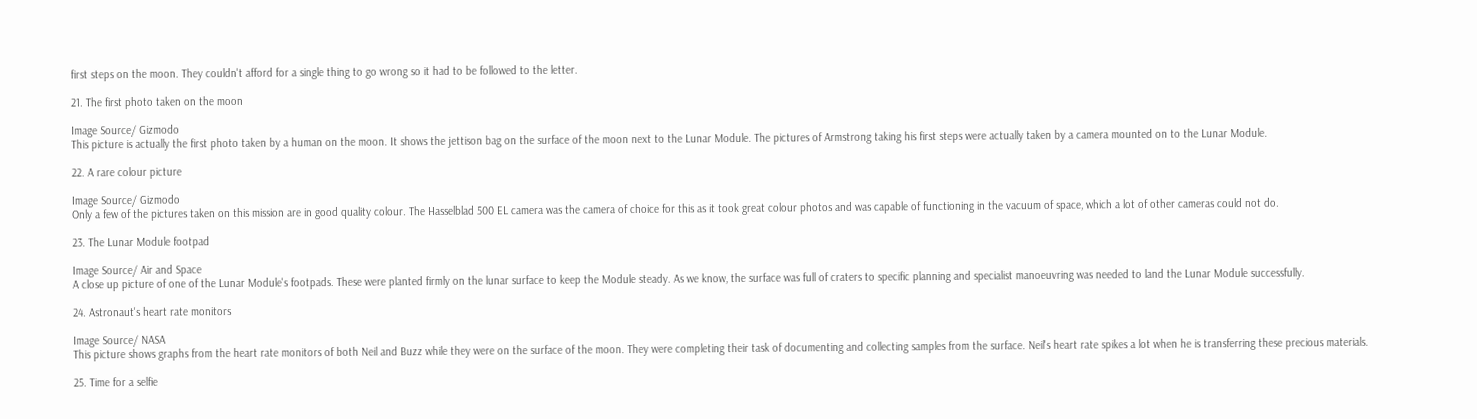first steps on the moon. They couldn't afford for a single thing to go wrong so it had to be followed to the letter.

21. The first photo taken on the moon

Image Source/ Gizmodo
This picture is actually the first photo taken by a human on the moon. It shows the jettison bag on the surface of the moon next to the Lunar Module. The pictures of Armstrong taking his first steps were actually taken by a camera mounted on to the Lunar Module.

22. A rare colour picture

Image Source/ Gizmodo
Only a few of the pictures taken on this mission are in good quality colour. The Hasselblad 500 EL camera was the camera of choice for this as it took great colour photos and was capable of functioning in the vacuum of space, which a lot of other cameras could not do.

23. The Lunar Module footpad

Image Source/ Air and Space
A close up picture of one of the Lunar Module's footpads. These were planted firmly on the lunar surface to keep the Module steady. As we know, the surface was full of craters to specific planning and specialist manoeuvring was needed to land the Lunar Module successfully.

24. Astronaut's heart rate monitors

Image Source/ NASA
This picture shows graphs from the heart rate monitors of both Neil and Buzz while they were on the surface of the moon. They were completing their task of documenting and collecting samples from the surface. Neil's heart rate spikes a lot when he is transferring these precious materials.

25. Time for a selfie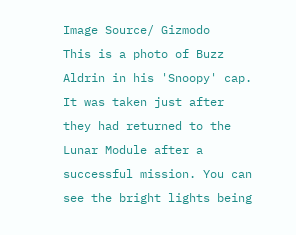Image Source/ Gizmodo
This is a photo of Buzz Aldrin in his 'Snoopy' cap. It was taken just after they had returned to the Lunar Module after a successful mission. You can see the bright lights being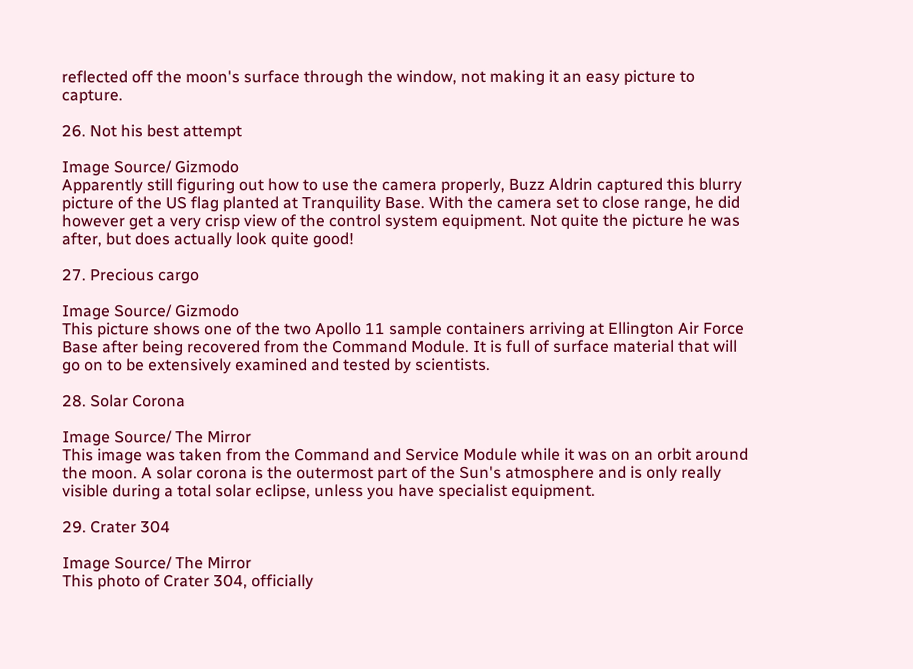reflected off the moon's surface through the window, not making it an easy picture to capture.

26. Not his best attempt

Image Source/ Gizmodo
Apparently still figuring out how to use the camera properly, Buzz Aldrin captured this blurry picture of the US flag planted at Tranquility Base. With the camera set to close range, he did however get a very crisp view of the control system equipment. Not quite the picture he was after, but does actually look quite good!

27. Precious cargo

Image Source/ Gizmodo
This picture shows one of the two Apollo 11 sample containers arriving at Ellington Air Force Base after being recovered from the Command Module. It is full of surface material that will go on to be extensively examined and tested by scientists.

28. Solar Corona

Image Source/ The Mirror
This image was taken from the Command and Service Module while it was on an orbit around the moon. A solar corona is the outermost part of the Sun's atmosphere and is only really visible during a total solar eclipse, unless you have specialist equipment.

29. Crater 304

Image Source/ The Mirror
This photo of Crater 304, officially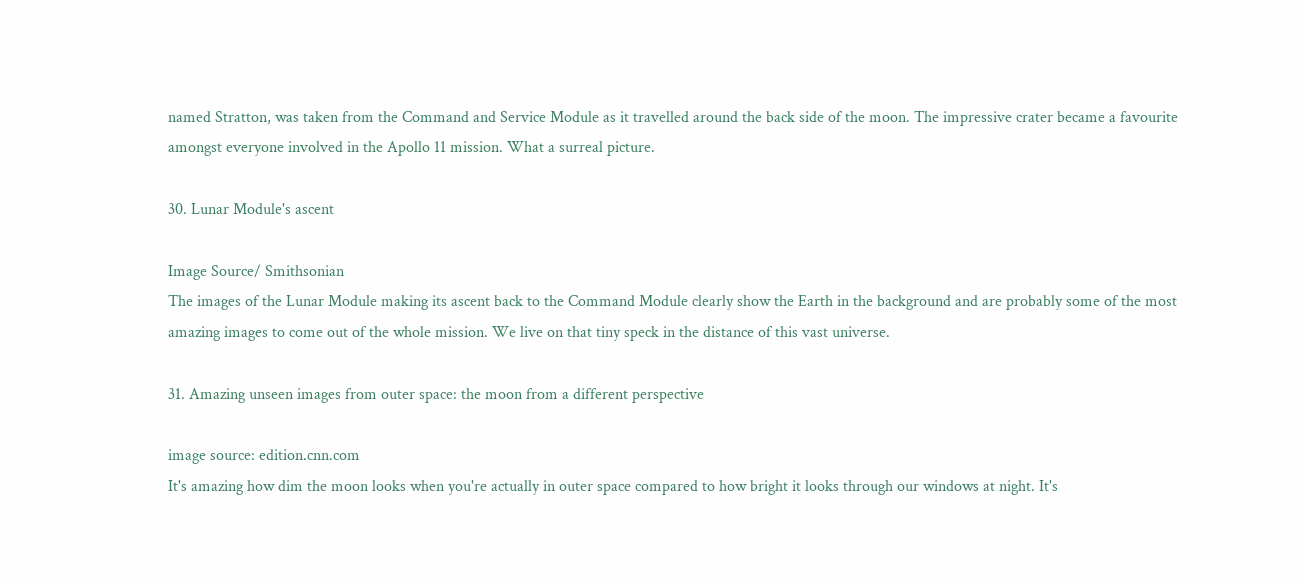named Stratton, was taken from the Command and Service Module as it travelled around the back side of the moon. The impressive crater became a favourite amongst everyone involved in the Apollo 11 mission. What a surreal picture.

30. Lunar Module's ascent

Image Source/ Smithsonian
The images of the Lunar Module making its ascent back to the Command Module clearly show the Earth in the background and are probably some of the most amazing images to come out of the whole mission. We live on that tiny speck in the distance of this vast universe.

31. Amazing unseen images from outer space: the moon from a different perspective

image source: edition.cnn.com
It's amazing how dim the moon looks when you're actually in outer space compared to how bright it looks through our windows at night. It's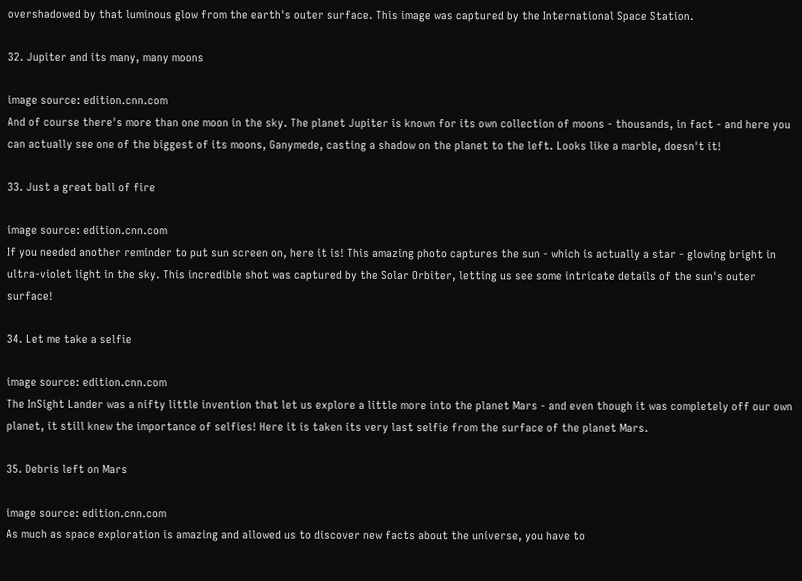overshadowed by that luminous glow from the earth's outer surface. This image was captured by the International Space Station.

32. Jupiter and its many, many moons

image source: edition.cnn.com
And of course there's more than one moon in the sky. The planet Jupiter is known for its own collection of moons - thousands, in fact - and here you can actually see one of the biggest of its moons, Ganymede, casting a shadow on the planet to the left. Looks like a marble, doesn't it!

33. Just a great ball of fire

image source: edition.cnn.com
If you needed another reminder to put sun screen on, here it is! This amazing photo captures the sun - which is actually a star - glowing bright in ultra-violet light in the sky. This incredible shot was captured by the Solar Orbiter, letting us see some intricate details of the sun's outer surface!

34. Let me take a selfie

image source: edition.cnn.com
The InSight Lander was a nifty little invention that let us explore a little more into the planet Mars - and even though it was completely off our own planet, it still knew the importance of selfies! Here it is taken its very last selfie from the surface of the planet Mars.

35. Debris left on Mars

image source: edition.cnn.com
As much as space exploration is amazing and allowed us to discover new facts about the universe, you have to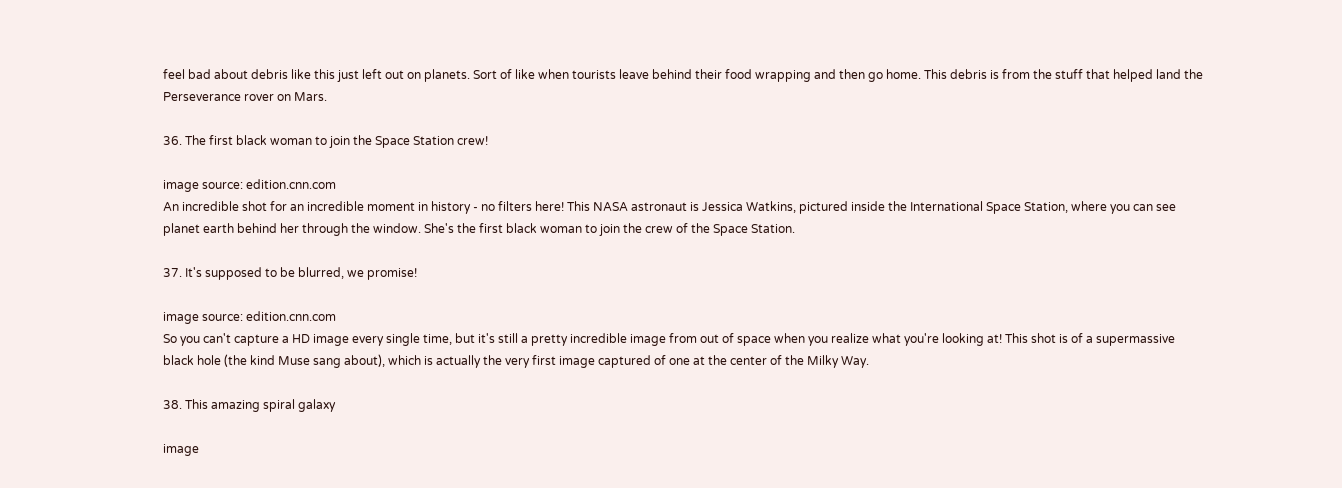feel bad about debris like this just left out on planets. Sort of like when tourists leave behind their food wrapping and then go home. This debris is from the stuff that helped land the Perseverance rover on Mars.

36. The first black woman to join the Space Station crew!

image source: edition.cnn.com
An incredible shot for an incredible moment in history - no filters here! This NASA astronaut is Jessica Watkins, pictured inside the International Space Station, where you can see planet earth behind her through the window. She's the first black woman to join the crew of the Space Station.

37. It's supposed to be blurred, we promise!

image source: edition.cnn.com
So you can't capture a HD image every single time, but it's still a pretty incredible image from out of space when you realize what you're looking at! This shot is of a supermassive black hole (the kind Muse sang about), which is actually the very first image captured of one at the center of the Milky Way.

38. This amazing spiral galaxy

image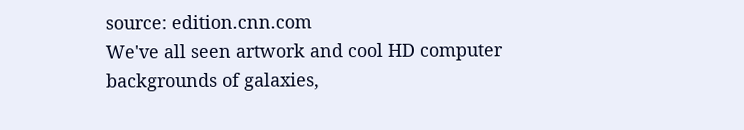source: edition.cnn.com
We've all seen artwork and cool HD computer backgrounds of galaxies,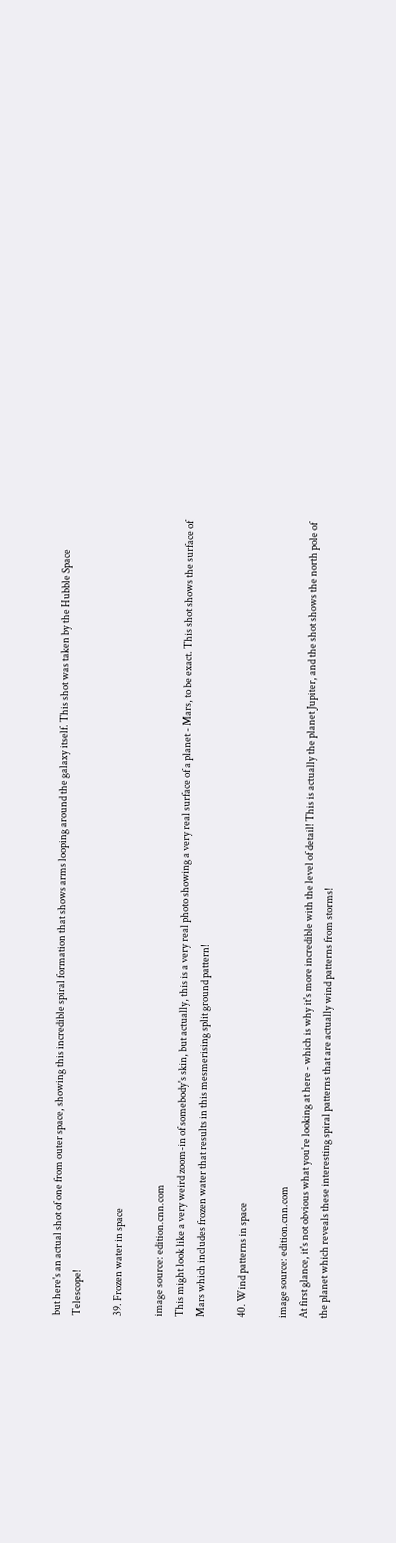but here's an actual shot of one from outer space, showing this incredible spiral formation that shows arms looping around the galaxy itself. This shot was taken by the Hubble Space Telescope!

39. Frozen water in space

image source: edition.cnn.com
This might look like a very weird zoom-in of somebody's skin, but actually, this is a very real photo showing a very real surface of a planet - Mars, to be exact. This shot shows the surface of Mars which includes frozen water that results in this mesmerising split ground pattern!

40. Wind patterns in space

image source: edition.cnn.com
At first glance, it's not obvious what you're looking at here - which is why it's more incredible with the level of detail! This is actually the planet Jupiter, and the shot shows the north pole of the planet which reveals these interesting spiral patterns that are actually wind patterns from storms!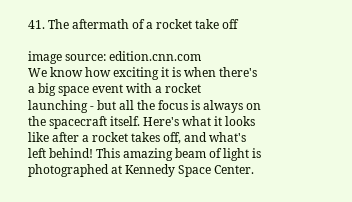41. The aftermath of a rocket take off

image source: edition.cnn.com
We know how exciting it is when there's a big space event with a rocket launching - but all the focus is always on the spacecraft itself. Here's what it looks like after a rocket takes off, and what's left behind! This amazing beam of light is photographed at Kennedy Space Center.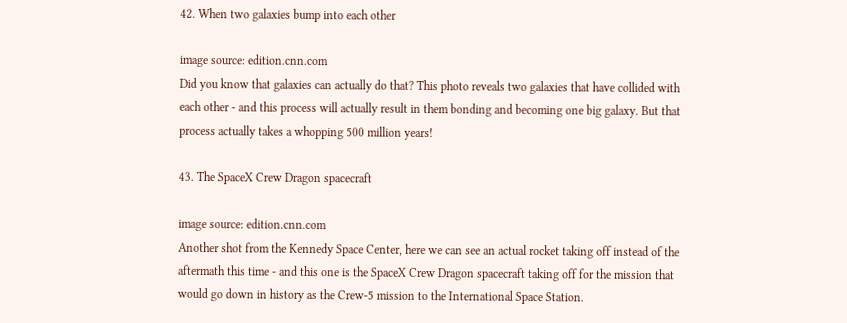42. When two galaxies bump into each other

image source: edition.cnn.com
Did you know that galaxies can actually do that? This photo reveals two galaxies that have collided with each other - and this process will actually result in them bonding and becoming one big galaxy. But that process actually takes a whopping 500 million years!

43. The SpaceX Crew Dragon spacecraft

image source: edition.cnn.com
Another shot from the Kennedy Space Center, here we can see an actual rocket taking off instead of the aftermath this time - and this one is the SpaceX Crew Dragon spacecraft taking off for the mission that would go down in history as the Crew-5 mission to the International Space Station.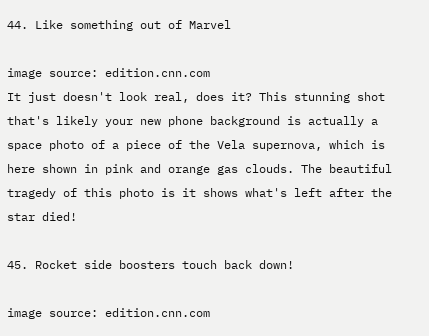44. Like something out of Marvel

image source: edition.cnn.com
It just doesn't look real, does it? This stunning shot that's likely your new phone background is actually a space photo of a piece of the Vela supernova, which is here shown in pink and orange gas clouds. The beautiful tragedy of this photo is it shows what's left after the star died!

45. Rocket side boosters touch back down!

image source: edition.cnn.com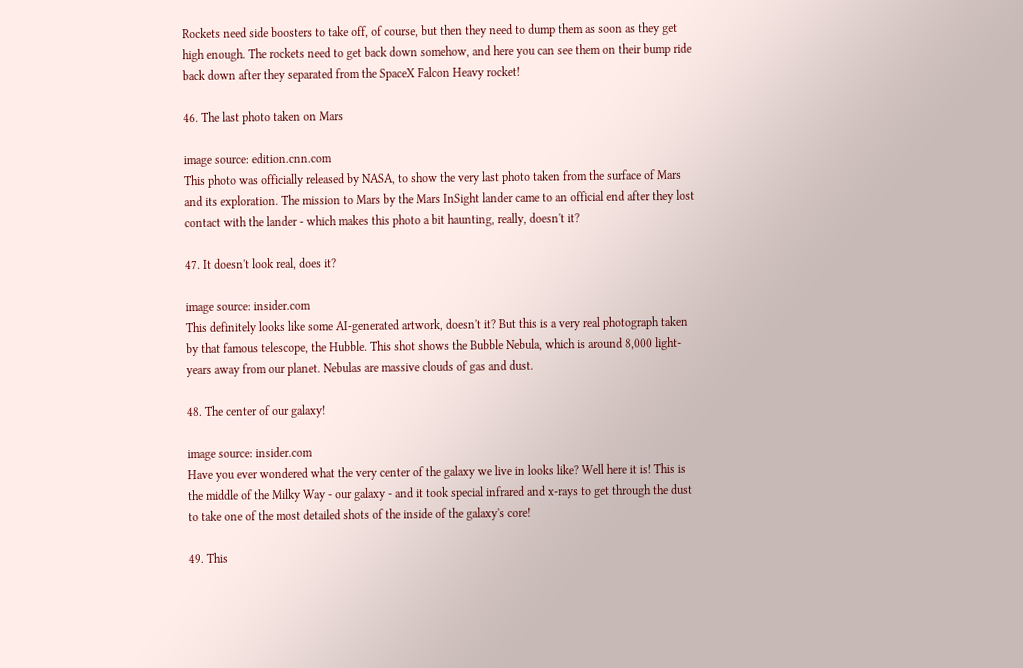Rockets need side boosters to take off, of course, but then they need to dump them as soon as they get high enough. The rockets need to get back down somehow, and here you can see them on their bump ride back down after they separated from the SpaceX Falcon Heavy rocket!

46. The last photo taken on Mars

image source: edition.cnn.com
This photo was officially released by NASA, to show the very last photo taken from the surface of Mars and its exploration. The mission to Mars by the Mars InSight lander came to an official end after they lost contact with the lander - which makes this photo a bit haunting, really, doesn't it?

47. It doesn't look real, does it?

image source: insider.com
This definitely looks like some AI-generated artwork, doesn't it? But this is a very real photograph taken by that famous telescope, the Hubble. This shot shows the Bubble Nebula, which is around 8,000 light-years away from our planet. Nebulas are massive clouds of gas and dust.

48. The center of our galaxy!

image source: insider.com
Have you ever wondered what the very center of the galaxy we live in looks like? Well here it is! This is the middle of the Milky Way - our galaxy - and it took special infrared and x-rays to get through the dust to take one of the most detailed shots of the inside of the galaxy's core!

49. This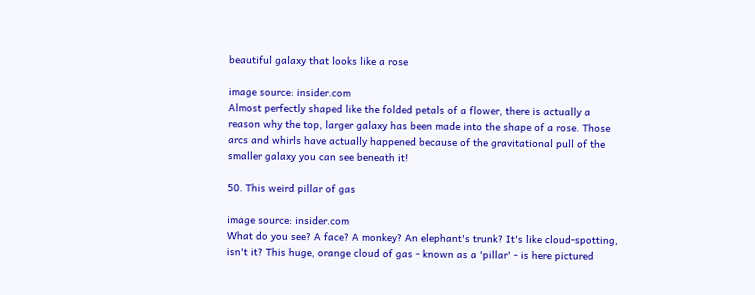beautiful galaxy that looks like a rose

image source: insider.com
Almost perfectly shaped like the folded petals of a flower, there is actually a reason why the top, larger galaxy has been made into the shape of a rose. Those arcs and whirls have actually happened because of the gravitational pull of the smaller galaxy you can see beneath it!

50. This weird pillar of gas

image source: insider.com
What do you see? A face? A monkey? An elephant's trunk? It's like cloud-spotting, isn't it? This huge, orange cloud of gas - known as a 'pillar' - is here pictured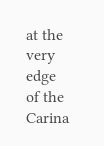at the very edge of the Carina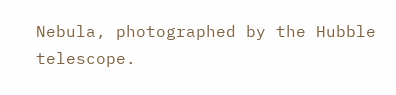Nebula, photographed by the Hubble telescope.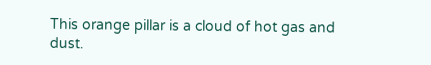This orange pillar is a cloud of hot gas and dust.